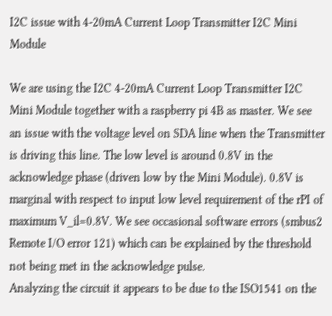I2C issue with 4-20mA Current Loop Transmitter I2C Mini Module

We are using the I2C 4-20mA Current Loop Transmitter I2C Mini Module together with a raspberry pi 4B as master. We see an issue with the voltage level on SDA line when the Transmitter is driving this line. The low level is around 0.8V in the acknowledge phase (driven low by the Mini Module). 0.8V is marginal with respect to input low level requirement of the rPI of maximum V_il=0.8V. We see occasional software errors (smbus2 Remote I/O error 121) which can be explained by the threshold not being met in the acknowledge pulse.
Analyzing the circuit it appears to be due to the ISO1541 on the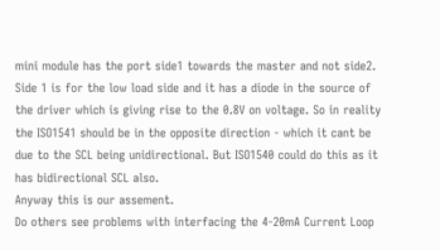mini module has the port side1 towards the master and not side2. Side 1 is for the low load side and it has a diode in the source of the driver which is giving rise to the 0.8V on voltage. So in reality the ISO1541 should be in the opposite direction - which it cant be due to the SCL being unidirectional. But ISO1540 could do this as it has bidirectional SCL also.
Anyway this is our assement.
Do others see problems with interfacing the 4-20mA Current Loop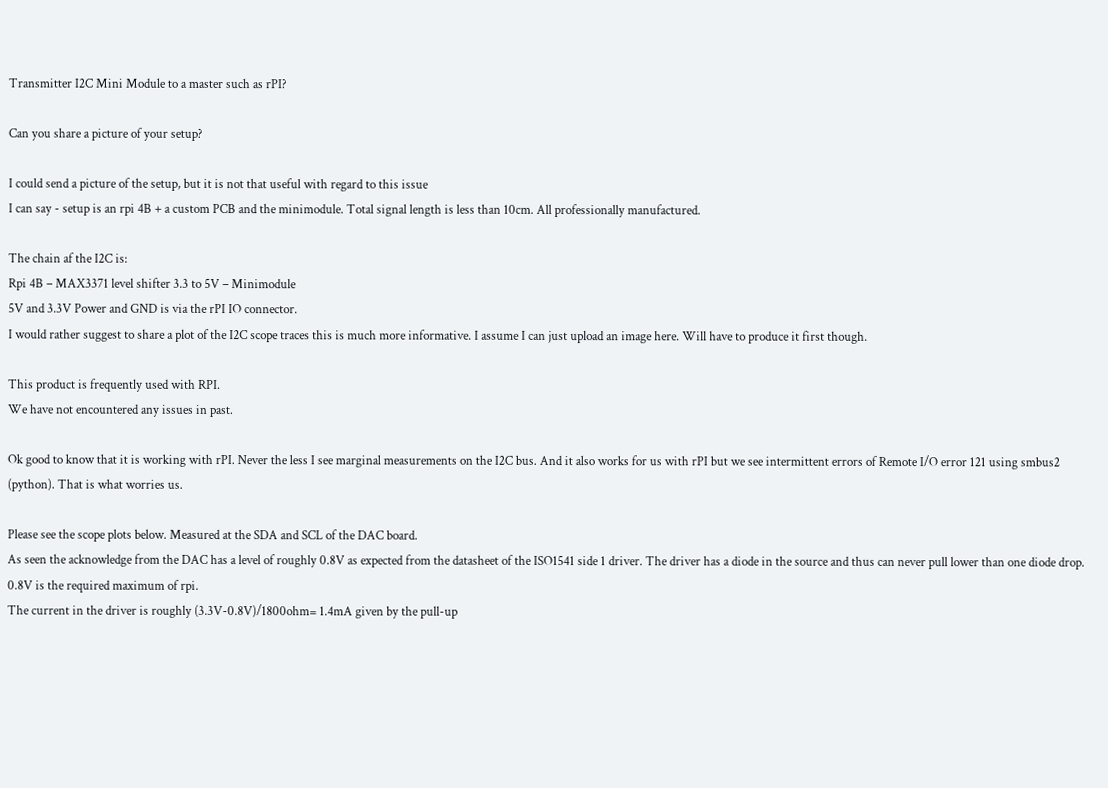Transmitter I2C Mini Module to a master such as rPI?

Can you share a picture of your setup?

I could send a picture of the setup, but it is not that useful with regard to this issue
I can say - setup is an rpi 4B + a custom PCB and the minimodule. Total signal length is less than 10cm. All professionally manufactured.

The chain af the I2C is:
Rpi 4B – MAX3371 level shifter 3.3 to 5V – Minimodule
5V and 3.3V Power and GND is via the rPI IO connector.
I would rather suggest to share a plot of the I2C scope traces this is much more informative. I assume I can just upload an image here. Will have to produce it first though.

This product is frequently used with RPI.
We have not encountered any issues in past.

Ok good to know that it is working with rPI. Never the less I see marginal measurements on the I2C bus. And it also works for us with rPI but we see intermittent errors of Remote I/O error 121 using smbus2 (python). That is what worries us.

Please see the scope plots below. Measured at the SDA and SCL of the DAC board.
As seen the acknowledge from the DAC has a level of roughly 0.8V as expected from the datasheet of the ISO1541 side 1 driver. The driver has a diode in the source and thus can never pull lower than one diode drop. 0.8V is the required maximum of rpi.
The current in the driver is roughly (3.3V-0.8V)/1800ohm= 1.4mA given by the pull-up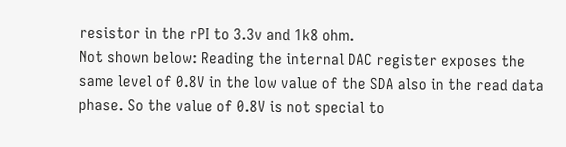resistor in the rPI to 3.3v and 1k8 ohm.
Not shown below: Reading the internal DAC register exposes the same level of 0.8V in the low value of the SDA also in the read data phase. So the value of 0.8V is not special to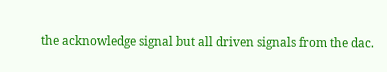the acknowledge signal but all driven signals from the dac.